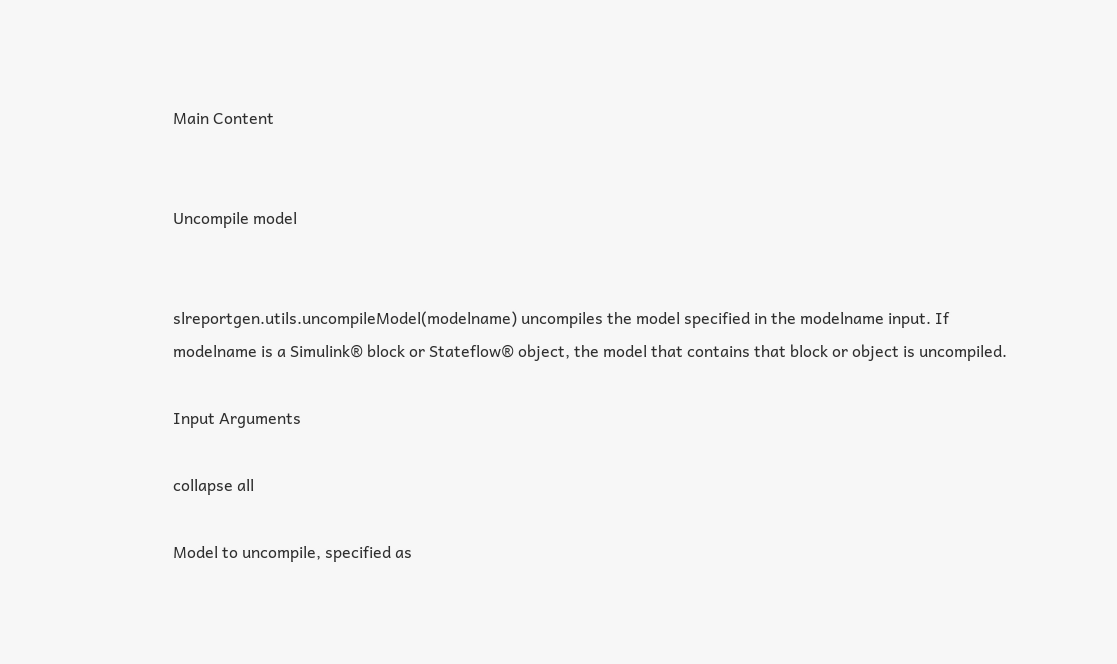Main Content


Uncompile model


slreportgen.utils.uncompileModel(modelname) uncompiles the model specified in the modelname input. If modelname is a Simulink® block or Stateflow® object, the model that contains that block or object is uncompiled.

Input Arguments

collapse all

Model to uncompile, specified as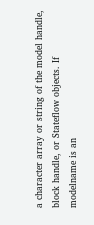a character array or string of the model handle, block handle, or Stateflow objects. If modelname is an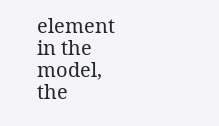element in the model, the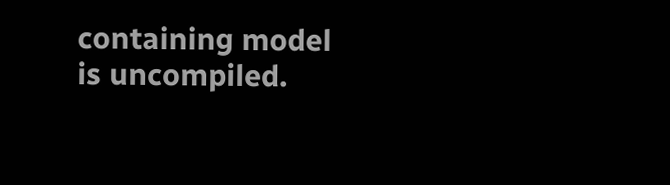containing model is uncompiled.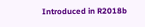Introduced in R2018b